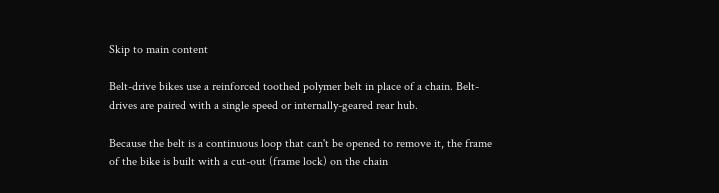Skip to main content

Belt-drive bikes use a reinforced toothed polymer belt in place of a chain. Belt-drives are paired with a single speed or internally-geared rear hub.

Because the belt is a continuous loop that can't be opened to remove it, the frame of the bike is built with a cut-out (frame lock) on the chain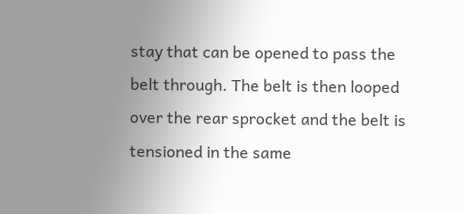stay that can be opened to pass the belt through. The belt is then looped over the rear sprocket and the belt is tensioned in the same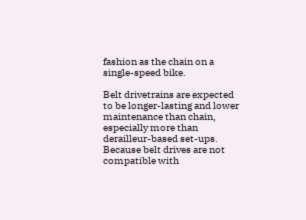fashion as the chain on a single-speed bike.

Belt drivetrains are expected to be longer-lasting and lower maintenance than chain, especially more than derailleur-based set-ups. Because belt drives are not compatible with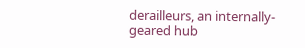derailleurs, an internally-geared hub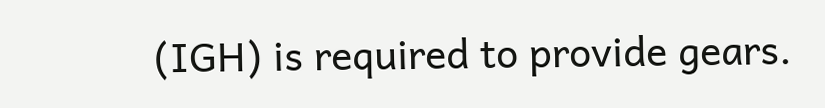(IGH) is required to provide gears.